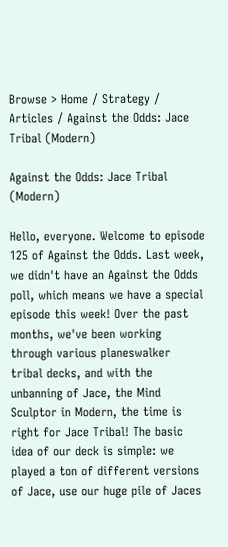Browse > Home / Strategy / Articles / Against the Odds: Jace Tribal (Modern)

Against the Odds: Jace Tribal (Modern)

Hello, everyone. Welcome to episode 125 of Against the Odds. Last week, we didn't have an Against the Odds poll, which means we have a special episode this week! Over the past months, we've been working through various planeswalker tribal decks, and with the unbanning of Jace, the Mind Sculptor in Modern, the time is right for Jace Tribal! The basic idea of our deck is simple: we played a ton of different versions of Jace, use our huge pile of Jaces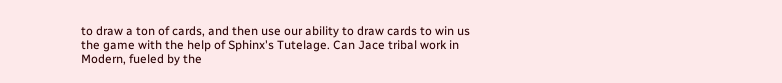to draw a ton of cards, and then use our ability to draw cards to win us the game with the help of Sphinx's Tutelage. Can Jace tribal work in Modern, fueled by the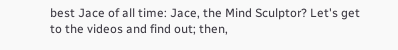best Jace of all time: Jace, the Mind Sculptor? Let's get to the videos and find out; then,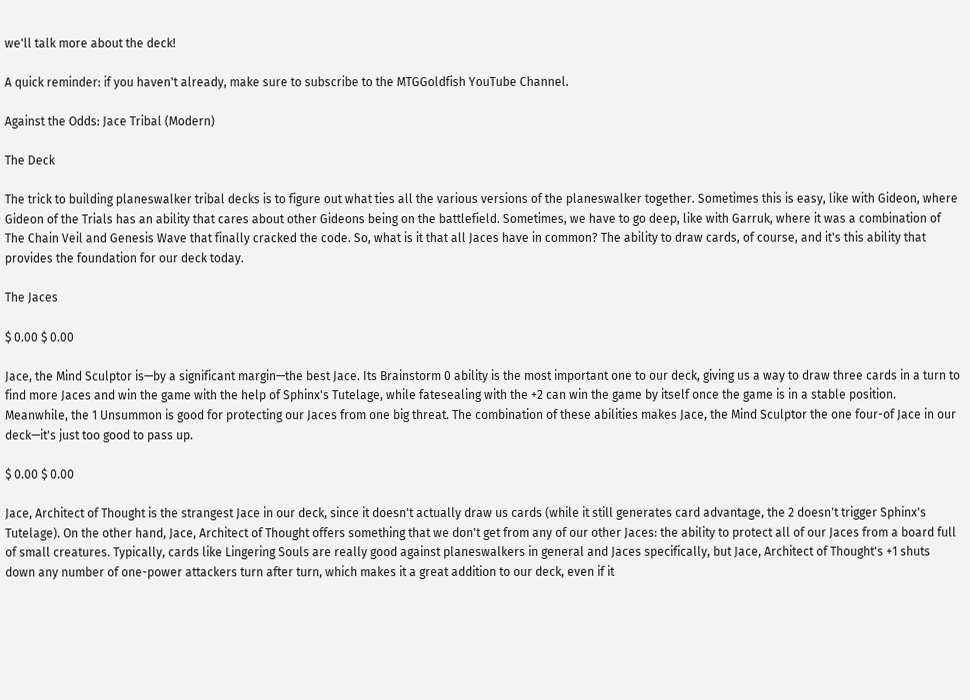we'll talk more about the deck!

A quick reminder: if you haven't already, make sure to subscribe to the MTGGoldfish YouTube Channel.

Against the Odds: Jace Tribal (Modern)

The Deck

The trick to building planeswalker tribal decks is to figure out what ties all the various versions of the planeswalker together. Sometimes this is easy, like with Gideon, where Gideon of the Trials has an ability that cares about other Gideons being on the battlefield. Sometimes, we have to go deep, like with Garruk, where it was a combination of The Chain Veil and Genesis Wave that finally cracked the code. So, what is it that all Jaces have in common? The ability to draw cards, of course, and it's this ability that provides the foundation for our deck today.

The Jaces

$ 0.00 $ 0.00

Jace, the Mind Sculptor is—by a significant margin—the best Jace. Its Brainstorm 0 ability is the most important one to our deck, giving us a way to draw three cards in a turn to find more Jaces and win the game with the help of Sphinx's Tutelage, while fatesealing with the +2 can win the game by itself once the game is in a stable position. Meanwhile, the 1 Unsummon is good for protecting our Jaces from one big threat. The combination of these abilities makes Jace, the Mind Sculptor the one four-of Jace in our deck—it's just too good to pass up.

$ 0.00 $ 0.00

Jace, Architect of Thought is the strangest Jace in our deck, since it doesn't actually draw us cards (while it still generates card advantage, the 2 doesn't trigger Sphinx's Tutelage). On the other hand, Jace, Architect of Thought offers something that we don't get from any of our other Jaces: the ability to protect all of our Jaces from a board full of small creatures. Typically, cards like Lingering Souls are really good against planeswalkers in general and Jaces specifically, but Jace, Architect of Thought's +1 shuts down any number of one-power attackers turn after turn, which makes it a great addition to our deck, even if it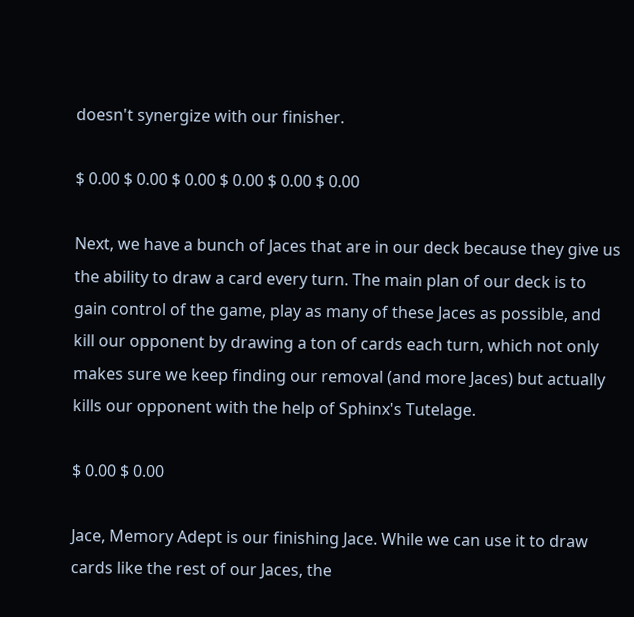doesn't synergize with our finisher.

$ 0.00 $ 0.00 $ 0.00 $ 0.00 $ 0.00 $ 0.00

Next, we have a bunch of Jaces that are in our deck because they give us the ability to draw a card every turn. The main plan of our deck is to gain control of the game, play as many of these Jaces as possible, and kill our opponent by drawing a ton of cards each turn, which not only makes sure we keep finding our removal (and more Jaces) but actually kills our opponent with the help of Sphinx's Tutelage.

$ 0.00 $ 0.00

Jace, Memory Adept is our finishing Jace. While we can use it to draw cards like the rest of our Jaces, the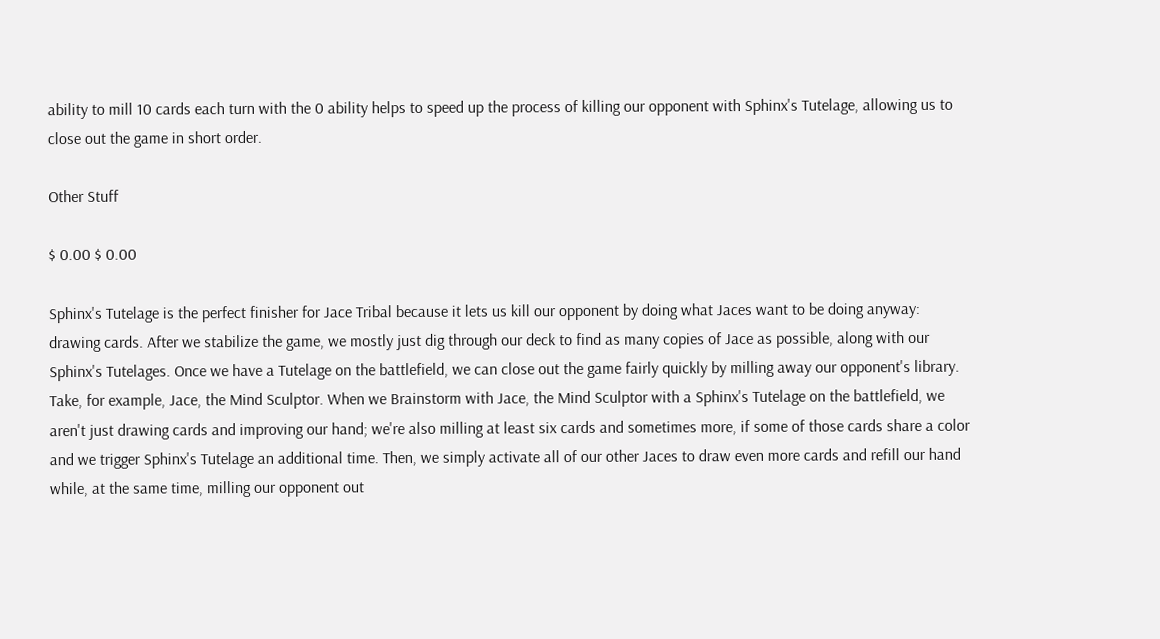ability to mill 10 cards each turn with the 0 ability helps to speed up the process of killing our opponent with Sphinx's Tutelage, allowing us to close out the game in short order.

Other Stuff

$ 0.00 $ 0.00

Sphinx's Tutelage is the perfect finisher for Jace Tribal because it lets us kill our opponent by doing what Jaces want to be doing anyway: drawing cards. After we stabilize the game, we mostly just dig through our deck to find as many copies of Jace as possible, along with our Sphinx's Tutelages. Once we have a Tutelage on the battlefield, we can close out the game fairly quickly by milling away our opponent's library. Take, for example, Jace, the Mind Sculptor. When we Brainstorm with Jace, the Mind Sculptor with a Sphinx's Tutelage on the battlefield, we aren't just drawing cards and improving our hand; we're also milling at least six cards and sometimes more, if some of those cards share a color and we trigger Sphinx's Tutelage an additional time. Then, we simply activate all of our other Jaces to draw even more cards and refill our hand while, at the same time, milling our opponent out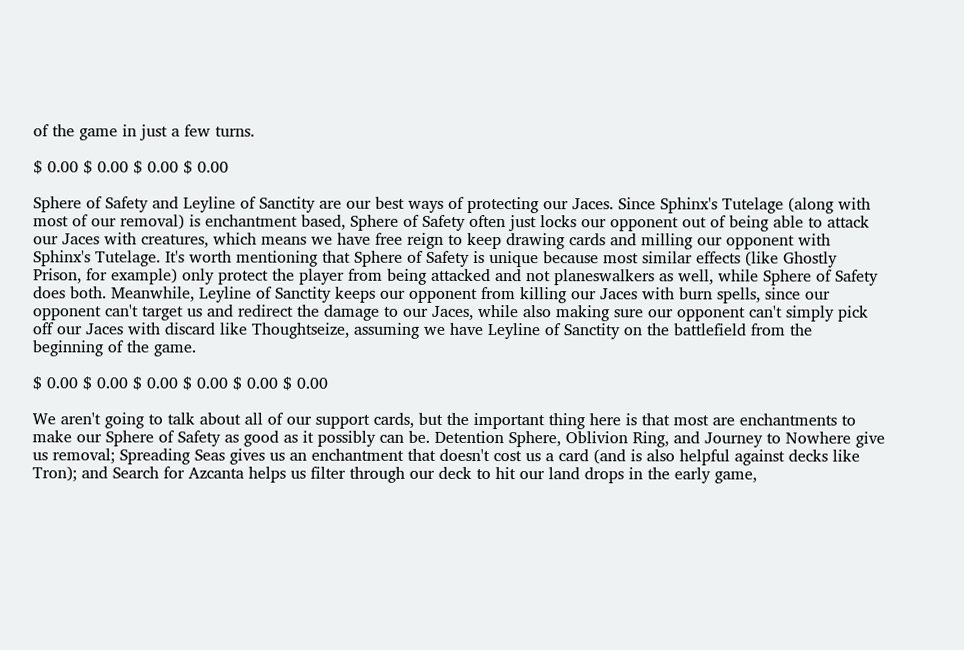of the game in just a few turns.

$ 0.00 $ 0.00 $ 0.00 $ 0.00

Sphere of Safety and Leyline of Sanctity are our best ways of protecting our Jaces. Since Sphinx's Tutelage (along with most of our removal) is enchantment based, Sphere of Safety often just locks our opponent out of being able to attack our Jaces with creatures, which means we have free reign to keep drawing cards and milling our opponent with Sphinx's Tutelage. It's worth mentioning that Sphere of Safety is unique because most similar effects (like Ghostly Prison, for example) only protect the player from being attacked and not planeswalkers as well, while Sphere of Safety does both. Meanwhile, Leyline of Sanctity keeps our opponent from killing our Jaces with burn spells, since our opponent can't target us and redirect the damage to our Jaces, while also making sure our opponent can't simply pick off our Jaces with discard like Thoughtseize, assuming we have Leyline of Sanctity on the battlefield from the beginning of the game.

$ 0.00 $ 0.00 $ 0.00 $ 0.00 $ 0.00 $ 0.00

We aren't going to talk about all of our support cards, but the important thing here is that most are enchantments to make our Sphere of Safety as good as it possibly can be. Detention Sphere, Oblivion Ring, and Journey to Nowhere give us removal; Spreading Seas gives us an enchantment that doesn't cost us a card (and is also helpful against decks like Tron); and Search for Azcanta helps us filter through our deck to hit our land drops in the early game,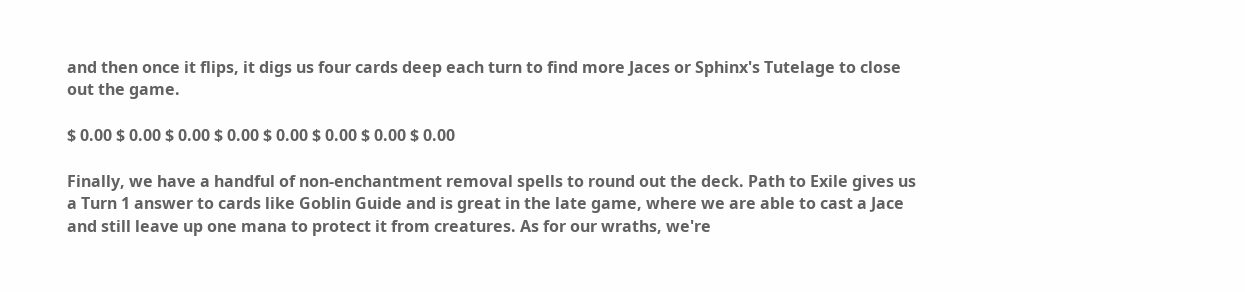and then once it flips, it digs us four cards deep each turn to find more Jaces or Sphinx's Tutelage to close out the game.

$ 0.00 $ 0.00 $ 0.00 $ 0.00 $ 0.00 $ 0.00 $ 0.00 $ 0.00

Finally, we have a handful of non-enchantment removal spells to round out the deck. Path to Exile gives us a Turn 1 answer to cards like Goblin Guide and is great in the late game, where we are able to cast a Jace and still leave up one mana to protect it from creatures. As for our wraths, we're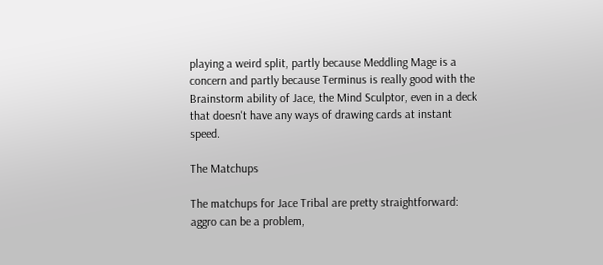playing a weird split, partly because Meddling Mage is a concern and partly because Terminus is really good with the Brainstorm ability of Jace, the Mind Sculptor, even in a deck that doesn't have any ways of drawing cards at instant speed.

The Matchups

The matchups for Jace Tribal are pretty straightforward: aggro can be a problem,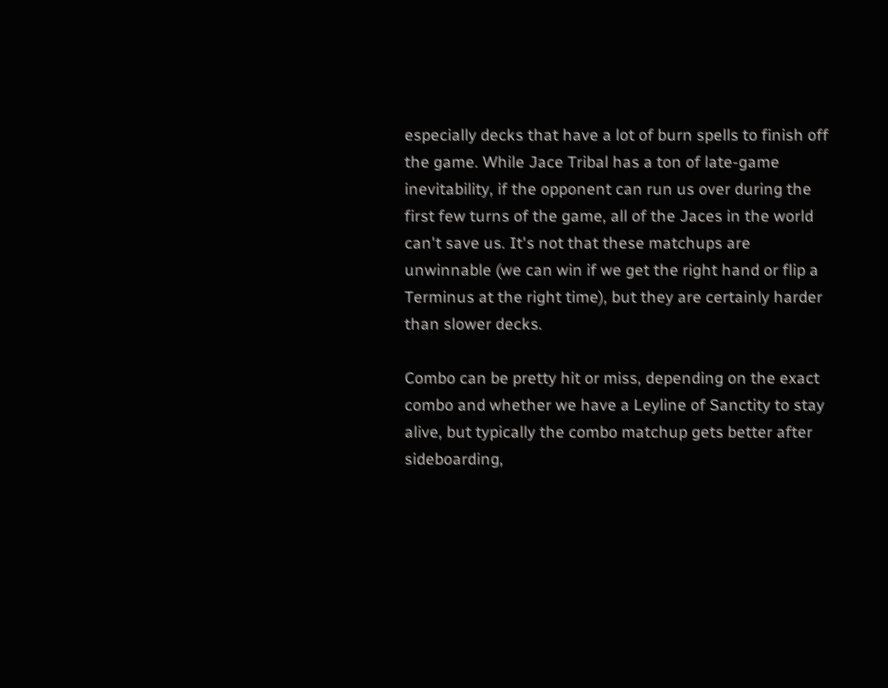especially decks that have a lot of burn spells to finish off the game. While Jace Tribal has a ton of late-game inevitability, if the opponent can run us over during the first few turns of the game, all of the Jaces in the world can't save us. It's not that these matchups are unwinnable (we can win if we get the right hand or flip a Terminus at the right time), but they are certainly harder than slower decks.

Combo can be pretty hit or miss, depending on the exact combo and whether we have a Leyline of Sanctity to stay alive, but typically the combo matchup gets better after sideboarding,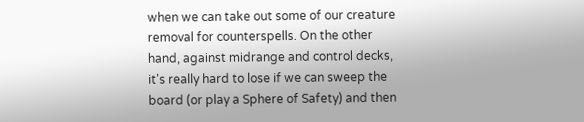when we can take out some of our creature removal for counterspells. On the other hand, against midrange and control decks, it's really hard to lose if we can sweep the board (or play a Sphere of Safety) and then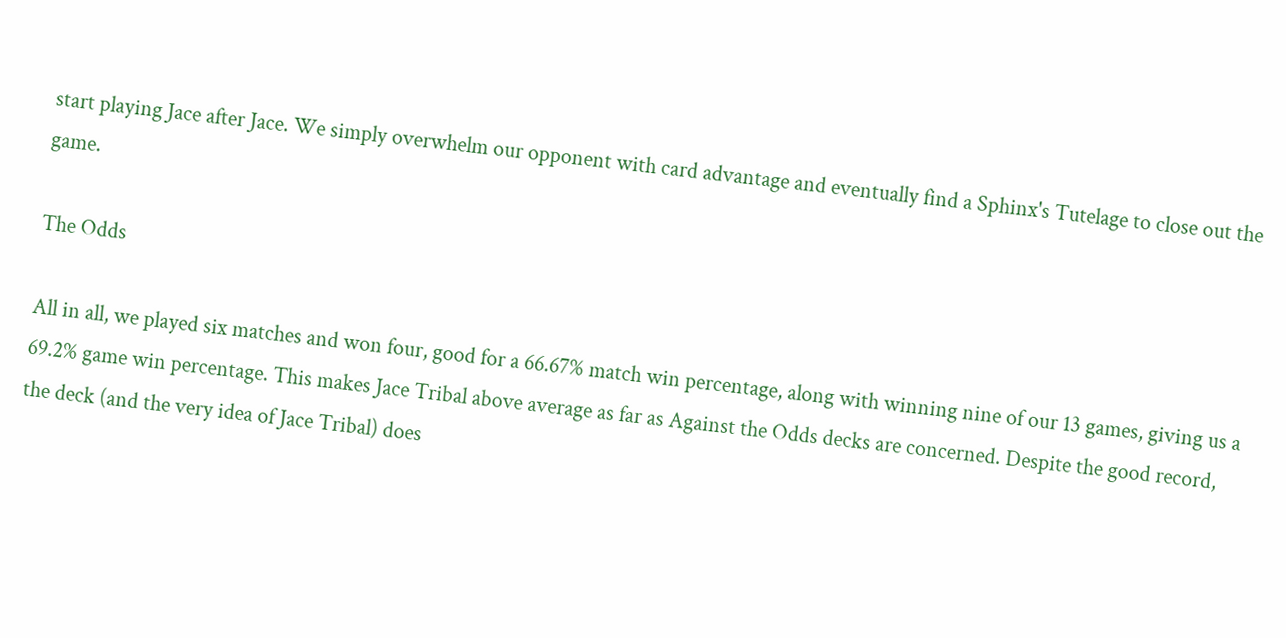start playing Jace after Jace. We simply overwhelm our opponent with card advantage and eventually find a Sphinx's Tutelage to close out the game.

The Odds

All in all, we played six matches and won four, good for a 66.67% match win percentage, along with winning nine of our 13 games, giving us a 69.2% game win percentage. This makes Jace Tribal above average as far as Against the Odds decks are concerned. Despite the good record, the deck (and the very idea of Jace Tribal) does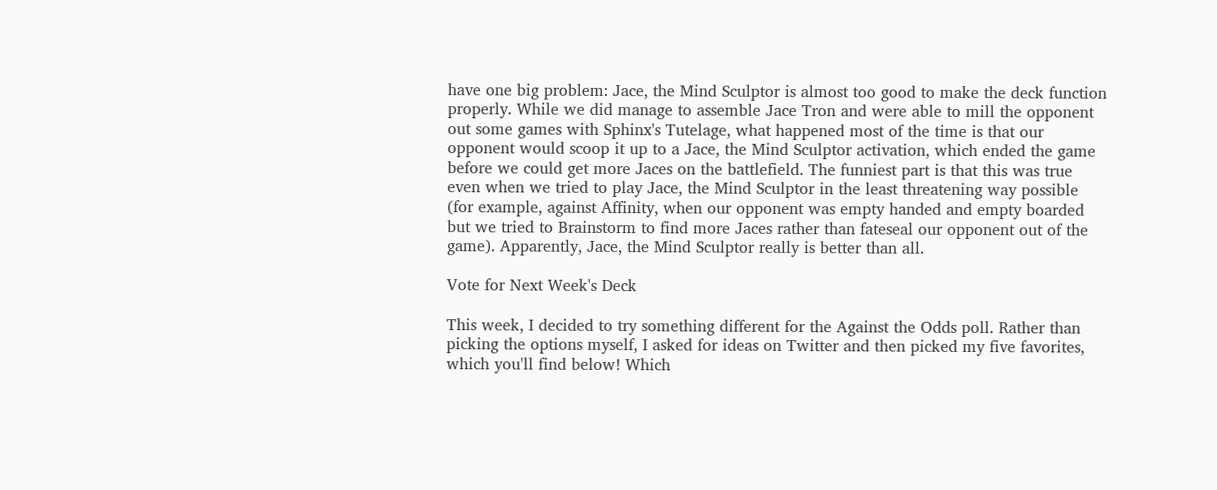have one big problem: Jace, the Mind Sculptor is almost too good to make the deck function properly. While we did manage to assemble Jace Tron and were able to mill the opponent out some games with Sphinx's Tutelage, what happened most of the time is that our opponent would scoop it up to a Jace, the Mind Sculptor activation, which ended the game before we could get more Jaces on the battlefield. The funniest part is that this was true even when we tried to play Jace, the Mind Sculptor in the least threatening way possible (for example, against Affinity, when our opponent was empty handed and empty boarded but we tried to Brainstorm to find more Jaces rather than fateseal our opponent out of the game). Apparently, Jace, the Mind Sculptor really is better than all.

Vote for Next Week's Deck

This week, I decided to try something different for the Against the Odds poll. Rather than picking the options myself, I asked for ideas on Twitter and then picked my five favorites, which you'll find below! Which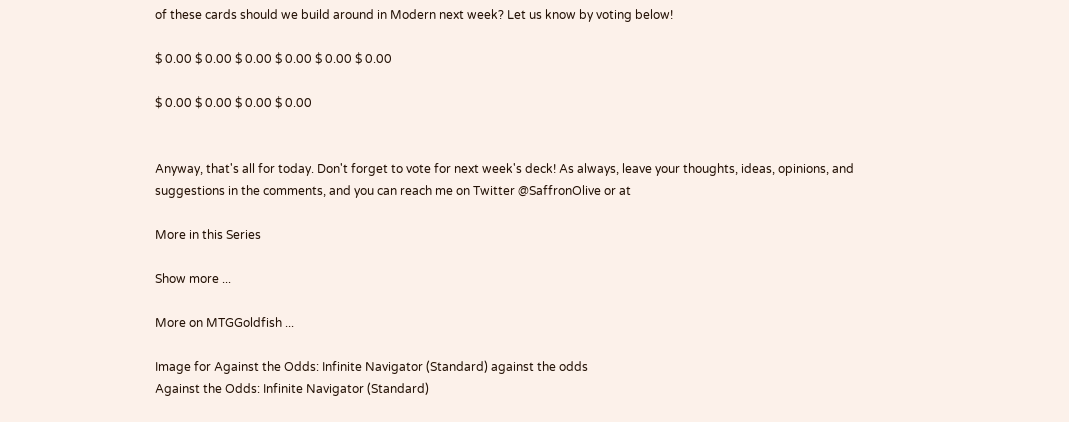of these cards should we build around in Modern next week? Let us know by voting below!

$ 0.00 $ 0.00 $ 0.00 $ 0.00 $ 0.00 $ 0.00

$ 0.00 $ 0.00 $ 0.00 $ 0.00


Anyway, that's all for today. Don't forget to vote for next week's deck! As always, leave your thoughts, ideas, opinions, and suggestions in the comments, and you can reach me on Twitter @SaffronOlive or at

More in this Series

Show more ...

More on MTGGoldfish ...

Image for Against the Odds: Infinite Navigator (Standard) against the odds
Against the Odds: Infinite Navigator (Standard)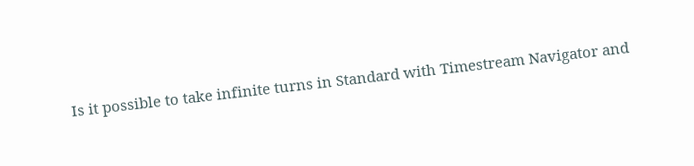Is it possible to take infinite turns in Standard with Timestream Navigator and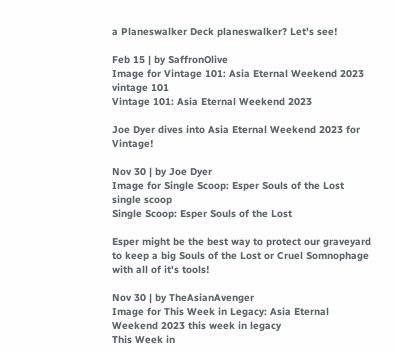a Planeswalker Deck planeswalker? Let's see!

Feb 15 | by SaffronOlive
Image for Vintage 101: Asia Eternal Weekend 2023 vintage 101
Vintage 101: Asia Eternal Weekend 2023

Joe Dyer dives into Asia Eternal Weekend 2023 for Vintage!

Nov 30 | by Joe Dyer
Image for Single Scoop: Esper Souls of the Lost single scoop
Single Scoop: Esper Souls of the Lost

Esper might be the best way to protect our graveyard to keep a big Souls of the Lost or Cruel Somnophage with all of it's tools!

Nov 30 | by TheAsianAvenger
Image for This Week in Legacy: Asia Eternal Weekend 2023 this week in legacy
This Week in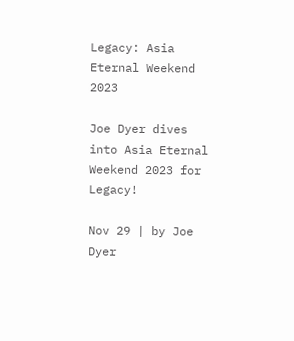Legacy: Asia Eternal Weekend 2023

Joe Dyer dives into Asia Eternal Weekend 2023 for Legacy!

Nov 29 | by Joe Dyer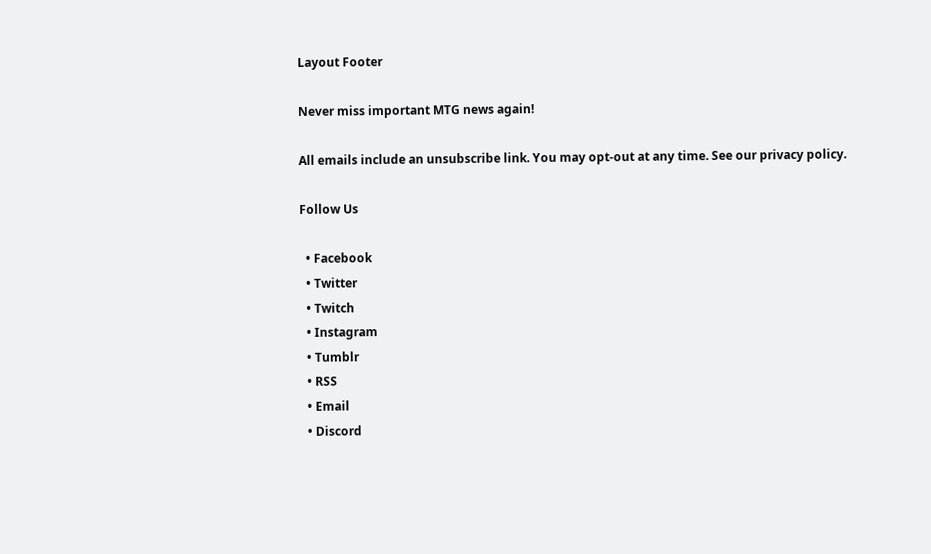Layout Footer

Never miss important MTG news again!

All emails include an unsubscribe link. You may opt-out at any time. See our privacy policy.

Follow Us

  • Facebook
  • Twitter
  • Twitch
  • Instagram
  • Tumblr
  • RSS
  • Email
  • Discord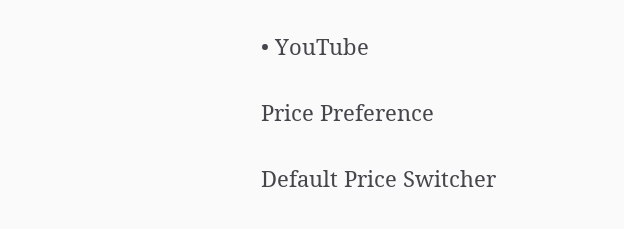• YouTube

Price Preference

Default Price Switcher